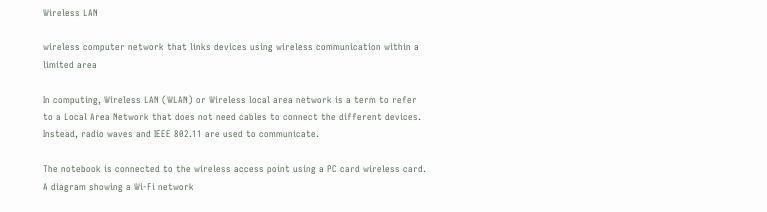Wireless LAN

wireless computer network that links devices using wireless communication within a limited area

In computing, Wireless LAN (WLAN) or Wireless local area network is a term to refer to a Local Area Network that does not need cables to connect the different devices. Instead, radio waves and IEEE 802.11 are used to communicate.

The notebook is connected to the wireless access point using a PC card wireless card.
A diagram showing a Wi-Fi network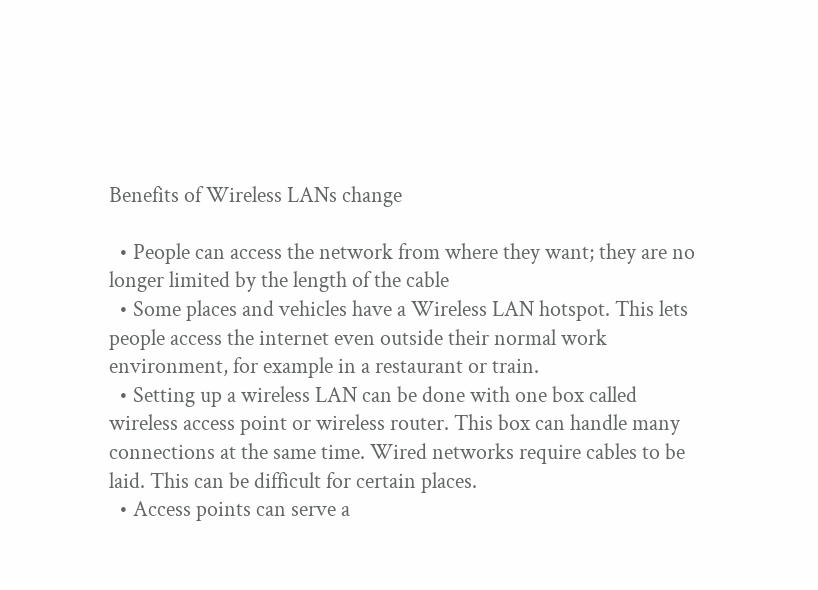Benefits of Wireless LANs change

  • People can access the network from where they want; they are no longer limited by the length of the cable
  • Some places and vehicles have a Wireless LAN hotspot. This lets people access the internet even outside their normal work environment, for example in a restaurant or train.
  • Setting up a wireless LAN can be done with one box called wireless access point or wireless router. This box can handle many connections at the same time. Wired networks require cables to be laid. This can be difficult for certain places.
  • Access points can serve a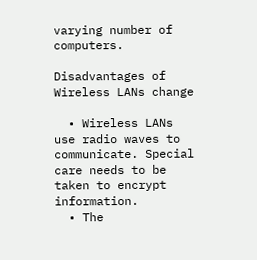varying number of computers.

Disadvantages of Wireless LANs change

  • Wireless LANs use radio waves to communicate. Special care needs to be taken to encrypt information.
  • The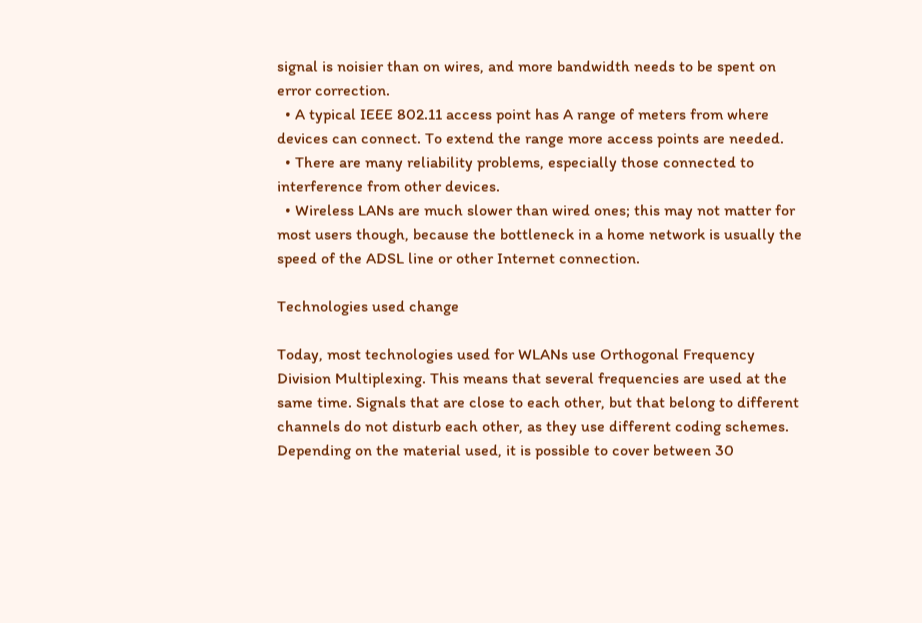signal is noisier than on wires, and more bandwidth needs to be spent on error correction.
  • A typical IEEE 802.11 access point has A range of meters from where devices can connect. To extend the range more access points are needed.
  • There are many reliability problems, especially those connected to interference from other devices.
  • Wireless LANs are much slower than wired ones; this may not matter for most users though, because the bottleneck in a home network is usually the speed of the ADSL line or other Internet connection.

Technologies used change

Today, most technologies used for WLANs use Orthogonal Frequency Division Multiplexing. This means that several frequencies are used at the same time. Signals that are close to each other, but that belong to different channels do not disturb each other, as they use different coding schemes. Depending on the material used, it is possible to cover between 30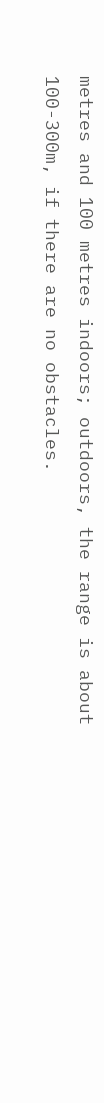metres and 100 metres indoors; outdoors, the range is about 100-300m, if there are no obstacles.